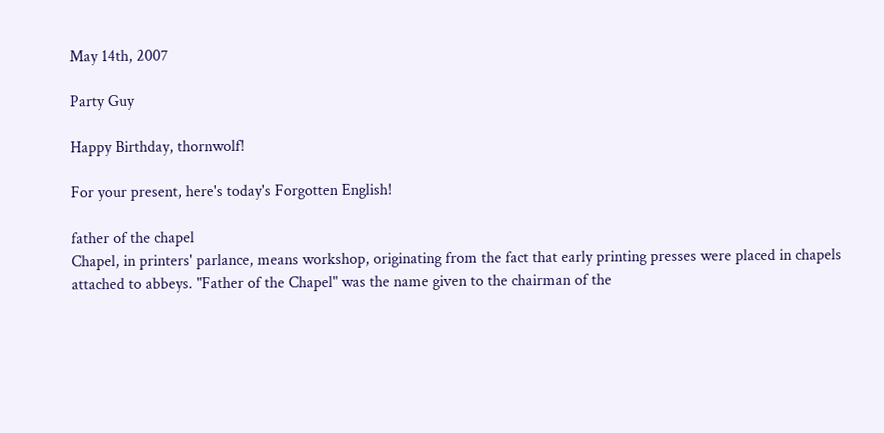May 14th, 2007

Party Guy

Happy Birthday, thornwolf!

For your present, here's today's Forgotten English!

father of the chapel
Chapel, in printers' parlance, means workshop, originating from the fact that early printing presses were placed in chapels attached to abbeys. "Father of the Chapel" was the name given to the chairman of the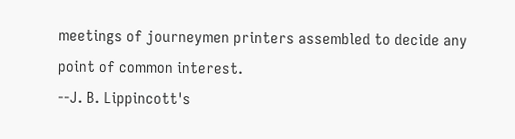meetings of journeymen printers assembled to decide any point of common interest.
--J. B. Lippincott's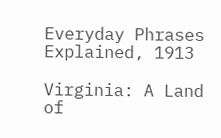Everyday Phrases Explained, 1913

Virginia: A Land of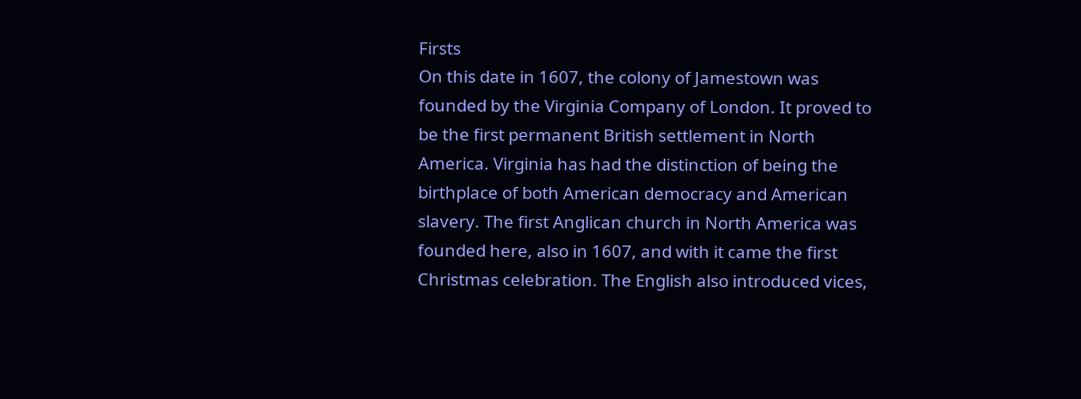Firsts
On this date in 1607, the colony of Jamestown was founded by the Virginia Company of London. It proved to be the first permanent British settlement in North America. Virginia has had the distinction of being the birthplace of both American democracy and American slavery. The first Anglican church in North America was founded here, also in 1607, and with it came the first Christmas celebration. The English also introduced vices,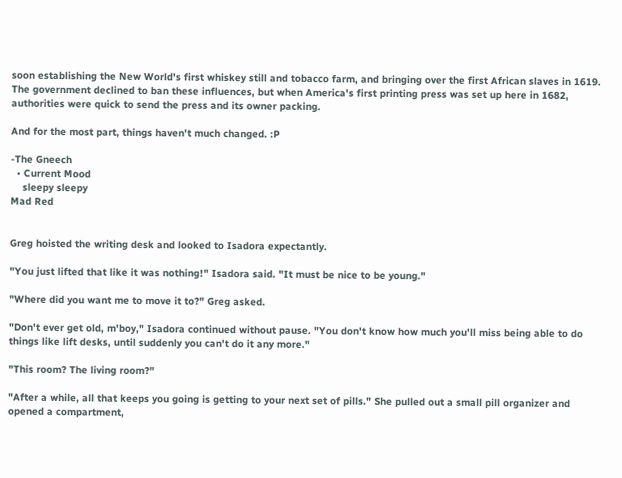soon establishing the New World's first whiskey still and tobacco farm, and bringing over the first African slaves in 1619. The government declined to ban these influences, but when America's first printing press was set up here in 1682, authorities were quick to send the press and its owner packing.

And for the most part, things haven't much changed. :P

-The Gneech
  • Current Mood
    sleepy sleepy
Mad Red


Greg hoisted the writing desk and looked to Isadora expectantly.

"You just lifted that like it was nothing!" Isadora said. "It must be nice to be young."

"Where did you want me to move it to?" Greg asked.

"Don't ever get old, m'boy," Isadora continued without pause. "You don't know how much you'll miss being able to do things like lift desks, until suddenly you can't do it any more."

"This room? The living room?"

"After a while, all that keeps you going is getting to your next set of pills." She pulled out a small pill organizer and opened a compartment,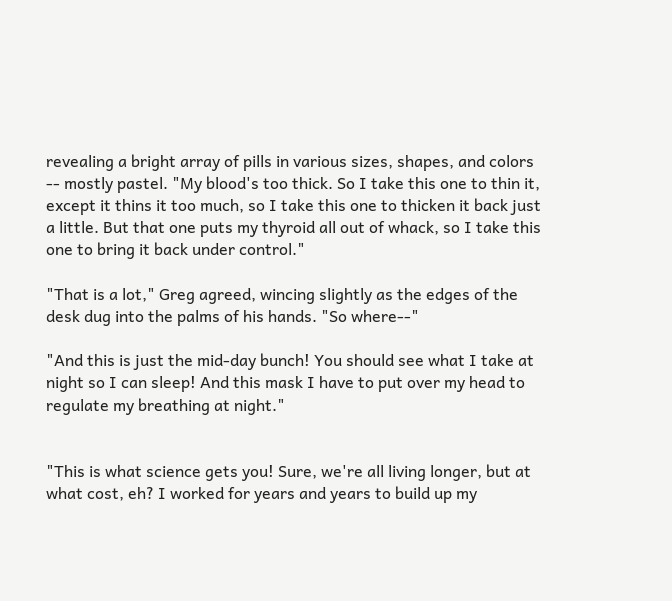revealing a bright array of pills in various sizes, shapes, and colors -- mostly pastel. "My blood's too thick. So I take this one to thin it, except it thins it too much, so I take this one to thicken it back just a little. But that one puts my thyroid all out of whack, so I take this one to bring it back under control."

"That is a lot," Greg agreed, wincing slightly as the edges of the desk dug into the palms of his hands. "So where--"

"And this is just the mid-day bunch! You should see what I take at night so I can sleep! And this mask I have to put over my head to regulate my breathing at night."


"This is what science gets you! Sure, we're all living longer, but at what cost, eh? I worked for years and years to build up my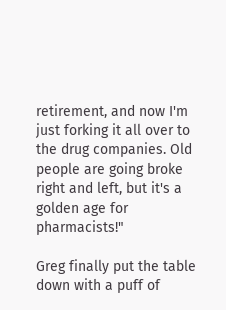retirement, and now I'm just forking it all over to the drug companies. Old people are going broke right and left, but it's a golden age for pharmacists!"

Greg finally put the table down with a puff of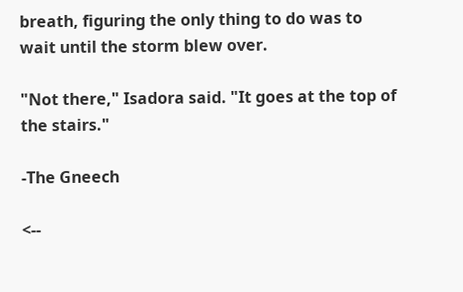breath, figuring the only thing to do was to wait until the storm blew over.

"Not there," Isadora said. "It goes at the top of the stairs."

-The Gneech

<--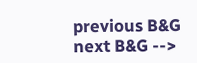previous B&G
next B&G -->